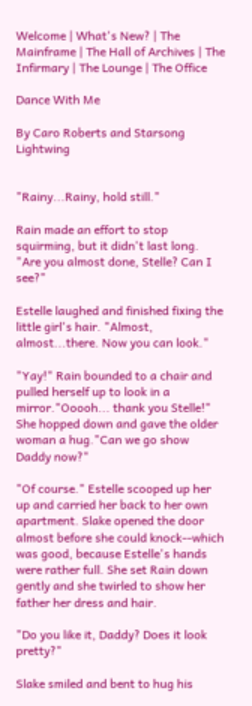Welcome | What's New? | The Mainframe | The Hall of Archives | The Infirmary | The Lounge | The Office

Dance With Me

By Caro Roberts and Starsong Lightwing


"Rainy...Rainy, hold still."

Rain made an effort to stop squirming, but it didn't last long. "Are you almost done, Stelle? Can I see?"

Estelle laughed and finished fixing the little girl's hair. "Almost, almost...there. Now you can look."

"Yay!" Rain bounded to a chair and pulled herself up to look in a mirror."Ooooh... thank you Stelle!" She hopped down and gave the older woman a hug."Can we go show Daddy now?"

"Of course." Estelle scooped up her up and carried her back to her own apartment. Slake opened the door almost before she could knock--which was good, because Estelle's hands were rather full. She set Rain down gently and she twirled to show her father her dress and hair.

"Do you like it, Daddy? Does it look pretty?"

Slake smiled and bent to hug his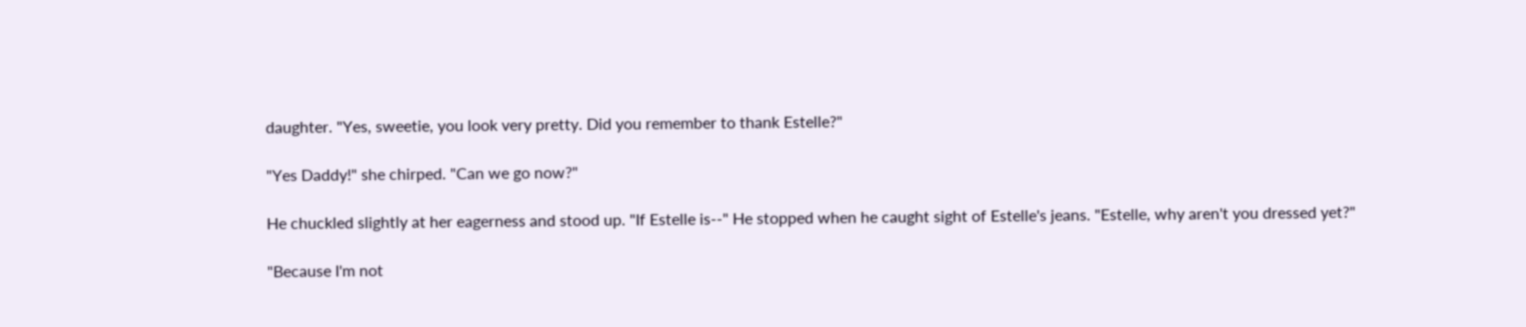daughter. "Yes, sweetie, you look very pretty. Did you remember to thank Estelle?"

"Yes Daddy!" she chirped. "Can we go now?"

He chuckled slightly at her eagerness and stood up. "If Estelle is--" He stopped when he caught sight of Estelle's jeans. "Estelle, why aren't you dressed yet?"

"Because I'm not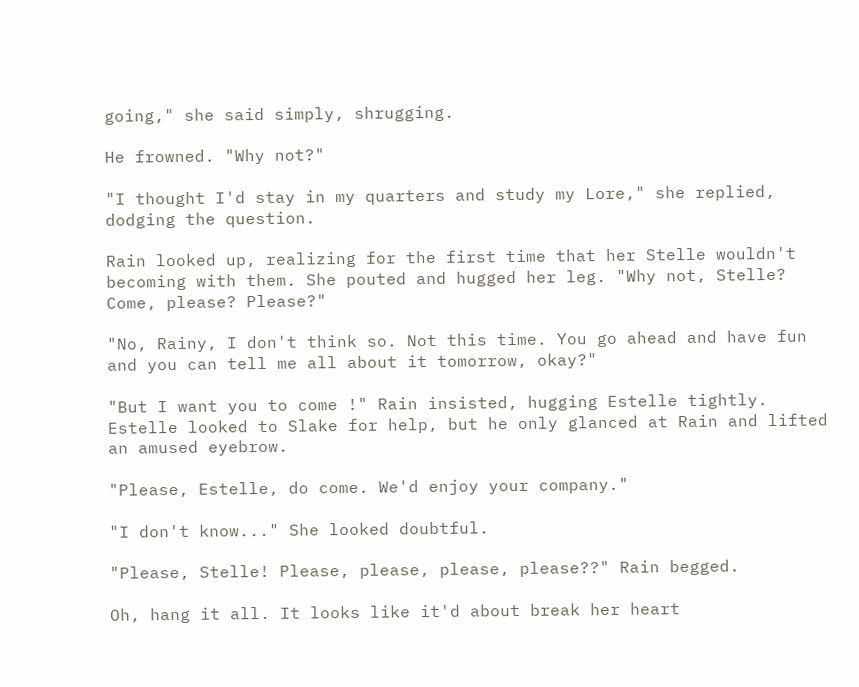going," she said simply, shrugging.

He frowned. "Why not?"

"I thought I'd stay in my quarters and study my Lore," she replied, dodging the question.

Rain looked up, realizing for the first time that her Stelle wouldn't becoming with them. She pouted and hugged her leg. "Why not, Stelle? Come, please? Please?"

"No, Rainy, I don't think so. Not this time. You go ahead and have fun and you can tell me all about it tomorrow, okay?"

"But I want you to come !" Rain insisted, hugging Estelle tightly. Estelle looked to Slake for help, but he only glanced at Rain and lifted an amused eyebrow.

"Please, Estelle, do come. We'd enjoy your company."

"I don't know..." She looked doubtful.

"Please, Stelle! Please, please, please, please??" Rain begged.

Oh, hang it all. It looks like it'd about break her heart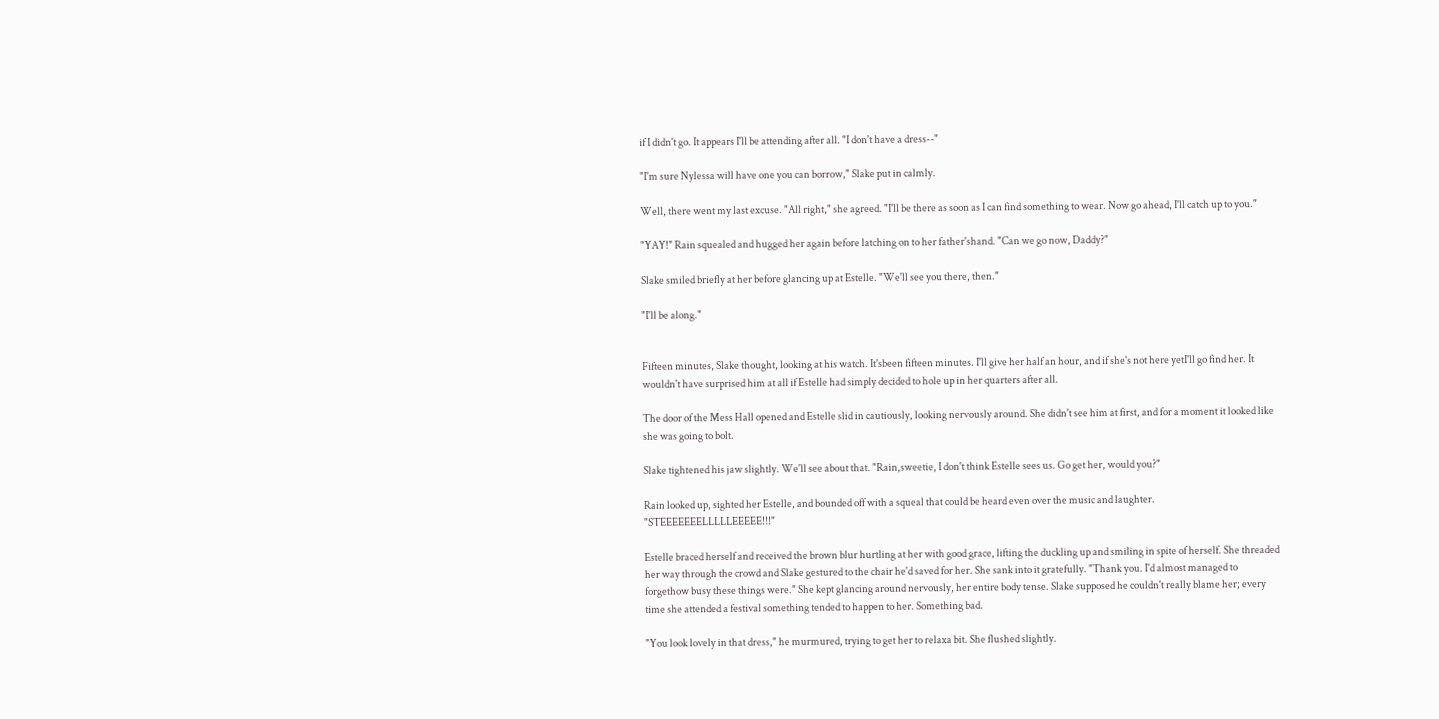if I didn't go. It appears I'll be attending after all. "I don't have a dress--"

"I'm sure Nylessa will have one you can borrow," Slake put in calmly.

Well, there went my last excuse. "All right," she agreed. "I'll be there as soon as I can find something to wear. Now go ahead, I'll catch up to you."

"YAY!" Rain squealed and hugged her again before latching on to her father'shand. "Can we go now, Daddy?"

Slake smiled briefly at her before glancing up at Estelle. "We'll see you there, then."

"I'll be along."


Fifteen minutes, Slake thought, looking at his watch. It'sbeen fifteen minutes. I'll give her half an hour, and if she's not here yetI'll go find her. It wouldn't have surprised him at all if Estelle had simply decided to hole up in her quarters after all.

The door of the Mess Hall opened and Estelle slid in cautiously, looking nervously around. She didn't see him at first, and for a moment it looked like she was going to bolt.

Slake tightened his jaw slightly. We'll see about that. "Rain,sweetie, I don't think Estelle sees us. Go get her, would you?"

Rain looked up, sighted her Estelle, and bounded off with a squeal that could be heard even over the music and laughter. "STEEEEEEELLLLLEEEEE!!!"

Estelle braced herself and received the brown blur hurtling at her with good grace, lifting the duckling up and smiling in spite of herself. She threaded her way through the crowd and Slake gestured to the chair he'd saved for her. She sank into it gratefully. "Thank you. I'd almost managed to forgethow busy these things were." She kept glancing around nervously, her entire body tense. Slake supposed he couldn't really blame her; every time she attended a festival something tended to happen to her. Something bad.

"You look lovely in that dress," he murmured, trying to get her to relaxa bit. She flushed slightly.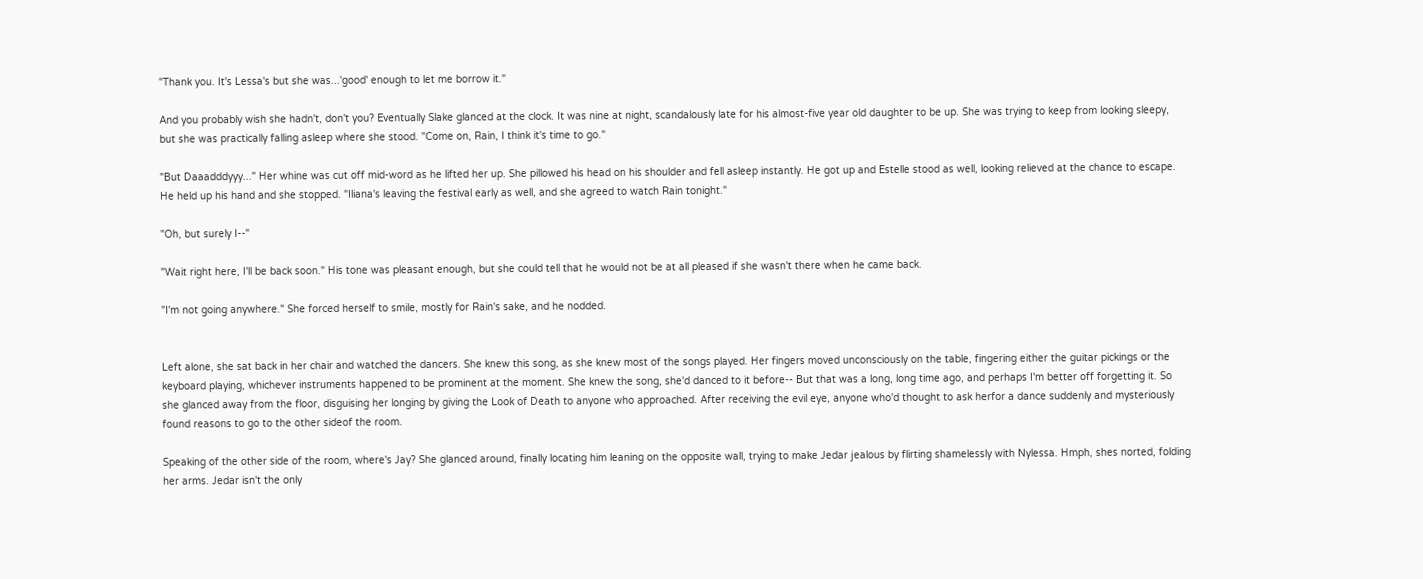"Thank you. It's Lessa's but she was...'good' enough to let me borrow it."

And you probably wish she hadn't, don't you? Eventually Slake glanced at the clock. It was nine at night, scandalously late for his almost-five year old daughter to be up. She was trying to keep from looking sleepy, but she was practically falling asleep where she stood. "Come on, Rain, I think it's time to go."

"But Daaadddyyy..." Her whine was cut off mid-word as he lifted her up. She pillowed his head on his shoulder and fell asleep instantly. He got up and Estelle stood as well, looking relieved at the chance to escape. He held up his hand and she stopped. "Iliana's leaving the festival early as well, and she agreed to watch Rain tonight."

"Oh, but surely I--"

"Wait right here, I'll be back soon." His tone was pleasant enough, but she could tell that he would not be at all pleased if she wasn't there when he came back.

"I'm not going anywhere." She forced herself to smile, mostly for Rain's sake, and he nodded.


Left alone, she sat back in her chair and watched the dancers. She knew this song, as she knew most of the songs played. Her fingers moved unconsciously on the table, fingering either the guitar pickings or the keyboard playing, whichever instruments happened to be prominent at the moment. She knew the song, she'd danced to it before-- But that was a long, long time ago, and perhaps I'm better off forgetting it. So she glanced away from the floor, disguising her longing by giving the Look of Death to anyone who approached. After receiving the evil eye, anyone who'd thought to ask herfor a dance suddenly and mysteriously found reasons to go to the other sideof the room.

Speaking of the other side of the room, where's Jay? She glanced around, finally locating him leaning on the opposite wall, trying to make Jedar jealous by flirting shamelessly with Nylessa. Hmph, shes norted, folding her arms. Jedar isn't the only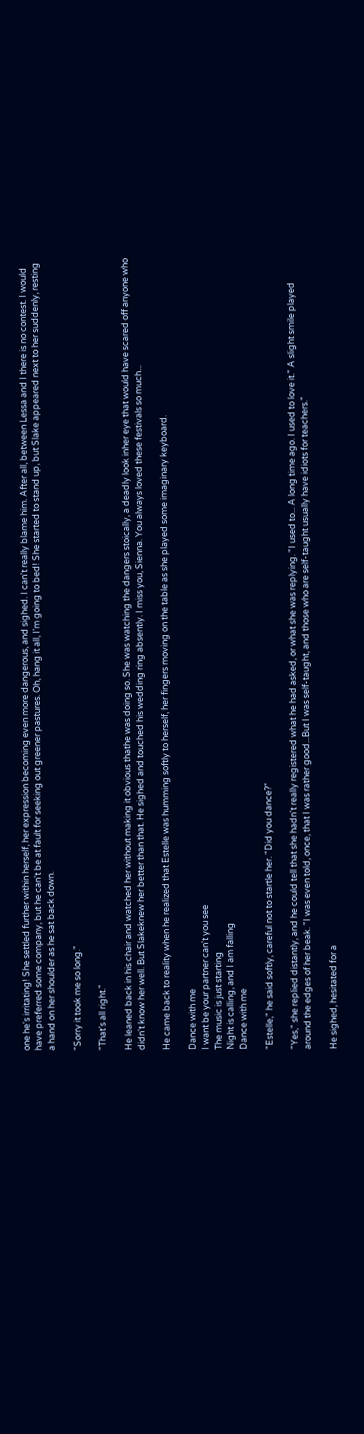one he's irritating! She settled further within herself, her expression becoming even more dangerous, and sighed. I can't really blame him. After all, between Lessa and I there is no contest. I would have preferred some company, but he can't be at fault for seeking out greener pastures. Oh, hang it all, I'm going to bed! She started to stand up, but Slake appeared next to her suddenly, resting a hand on her shoulder as he sat back down.

"Sorry it took me so long."

"That's all right."

He leaned back in his chair and watched her without making it obvious thathe was doing so. She was watching the dangers stoically, a deadly look inher eye that would have scared off anyone who didn't know her well. But Slakeknew her better than that. He sighed and touched his wedding ring absently. I miss you, Sienna. You always loved these festivals so much...

He came back to reality when he realized that Estelle was humming softly to herself, her fingers moving on the table as she played some imaginary keyboard.

Dance with me
I want be your partner can't you see
The music is just starting
Night is calling, and I am falling
Dance with me

"Estelle," he said softly, careful not to startle her. "Did you dance?"

"Yes," she replied distantly, and he could tell that she hadn't really registered what he had asked, or what she was replying. "I used to... A long time ago. I used to love it." A slight smile played around the edges of her beak. "I was even told, once, that I was rather good...But I was self-taught, and those who are self-taught usually have idiots for teachers."

He sighed, hesitated for a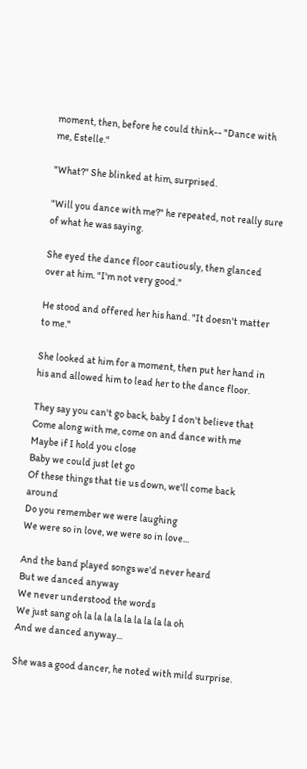moment, then, before he could think-- "Dance with me, Estelle."

"What?" She blinked at him, surprised.

"Will you dance with me?" he repeated, not really sure of what he was saying.

She eyed the dance floor cautiously, then glanced over at him. "I'm not very good."

He stood and offered her his hand. "It doesn't matter to me."

She looked at him for a moment, then put her hand in his and allowed him to lead her to the dance floor.

They say you can't go back, baby I don't believe that
Come along with me, come on and dance with me
Maybe if I hold you close
Baby we could just let go
Of these things that tie us down, we'll come back around
Do you remember we were laughing
We were so in love, we were so in love...

And the band played songs we'd never heard
But we danced anyway
We never understood the words
We just sang oh la la la la la la la la la oh
And we danced anyway...

She was a good dancer, he noted with mild surprise.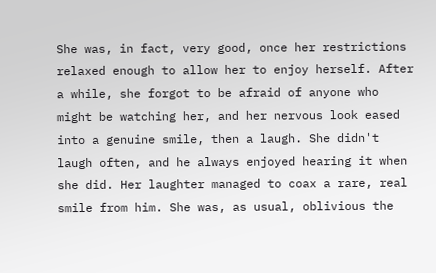She was, in fact, very good, once her restrictions relaxed enough to allow her to enjoy herself. After a while, she forgot to be afraid of anyone who might be watching her, and her nervous look eased into a genuine smile, then a laugh. She didn't laugh often, and he always enjoyed hearing it when she did. Her laughter managed to coax a rare, real smile from him. She was, as usual, oblivious the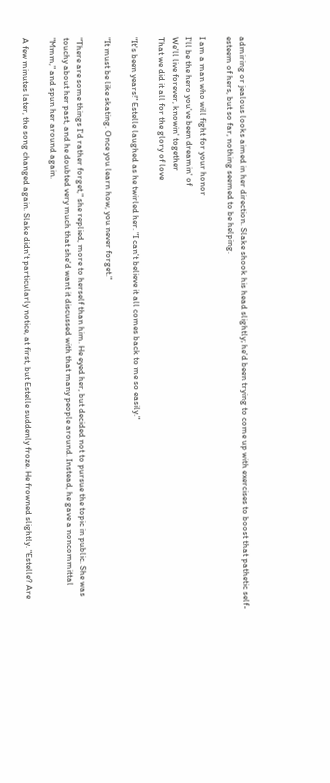admiring or jealous looks aimed in her direction. Slake shook his head slightly; he'd been trying to come up with exercises to boost that pathetic self-esteem of hers, but so far, nothing seemed to be helping.

I am a man who will fight for your honor
I'll be the hero you've been dreamin' of
We'll live forever, knowin' together
That we did it all for the glory of love

"It's been years!" Estelle laughed as he twirled her. "I can't believe it all comes back to me so easily."

"It must be like skating. Once you learn how, you never forget."

"There are some things I'd rather forget," she replied, more to herself than him. He eyed her, but decided not to pursue the topic in public. She was touchy about her past, and he doubted very much that she'd want it discussed with that many people around. Instead, he gave a noncommittal "Mmm," and spun her around again.

A few minutes later, the song changed again. Slake didn't particularly notice, at first, but Estelle suddenly froze. He frowned slightly. "Estelle? Are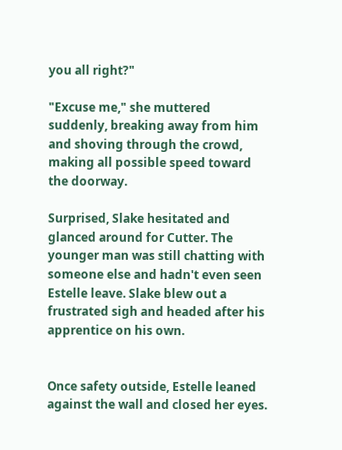you all right?"

"Excuse me," she muttered suddenly, breaking away from him and shoving through the crowd, making all possible speed toward the doorway.

Surprised, Slake hesitated and glanced around for Cutter. The younger man was still chatting with someone else and hadn't even seen Estelle leave. Slake blew out a frustrated sigh and headed after his apprentice on his own.


Once safety outside, Estelle leaned against the wall and closed her eyes.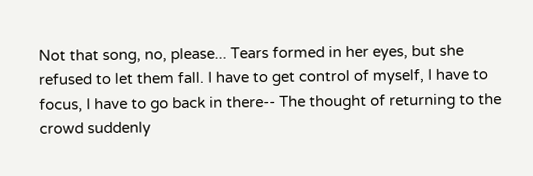Not that song, no, please... Tears formed in her eyes, but she refused to let them fall. I have to get control of myself, I have to focus, I have to go back in there-- The thought of returning to the crowd suddenly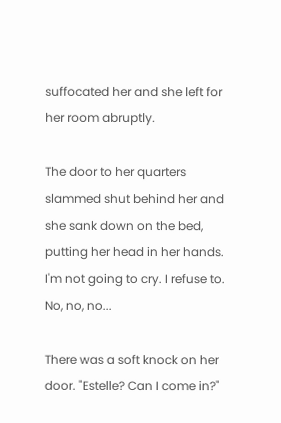suffocated her and she left for her room abruptly.

The door to her quarters slammed shut behind her and she sank down on the bed, putting her head in her hands. I'm not going to cry. I refuse to. No, no, no...

There was a soft knock on her door. "Estelle? Can I come in?"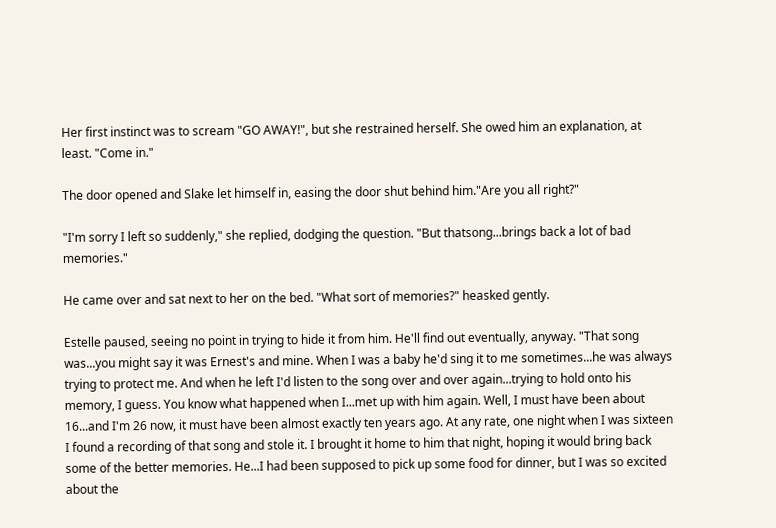Her first instinct was to scream "GO AWAY!", but she restrained herself. She owed him an explanation, at least. "Come in."

The door opened and Slake let himself in, easing the door shut behind him."Are you all right?"

"I'm sorry I left so suddenly," she replied, dodging the question. "But thatsong...brings back a lot of bad memories."

He came over and sat next to her on the bed. "What sort of memories?" heasked gently.

Estelle paused, seeing no point in trying to hide it from him. He'll find out eventually, anyway. "That song was...you might say it was Ernest's and mine. When I was a baby he'd sing it to me sometimes...he was always trying to protect me. And when he left I'd listen to the song over and over again...trying to hold onto his memory, I guess. You know what happened when I...met up with him again. Well, I must have been about 16...and I'm 26 now, it must have been almost exactly ten years ago. At any rate, one night when I was sixteen I found a recording of that song and stole it. I brought it home to him that night, hoping it would bring back some of the better memories. He...I had been supposed to pick up some food for dinner, but I was so excited about the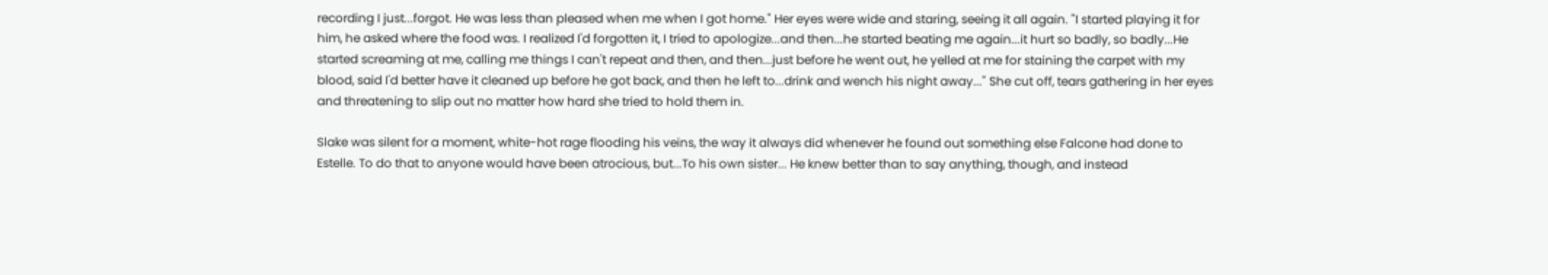recording I just...forgot. He was less than pleased when me when I got home." Her eyes were wide and staring, seeing it all again. "I started playing it for him, he asked where the food was. I realized I'd forgotten it, I tried to apologize...and then...he started beating me again...it hurt so badly, so badly...He started screaming at me, calling me things I can't repeat and then, and then...just before he went out, he yelled at me for staining the carpet with my blood, said I'd better have it cleaned up before he got back, and then he left to...drink and wench his night away..." She cut off, tears gathering in her eyes and threatening to slip out no matter how hard she tried to hold them in.

Slake was silent for a moment, white-hot rage flooding his veins, the way it always did whenever he found out something else Falcone had done to Estelle. To do that to anyone would have been atrocious, but...To his own sister... He knew better than to say anything, though, and instead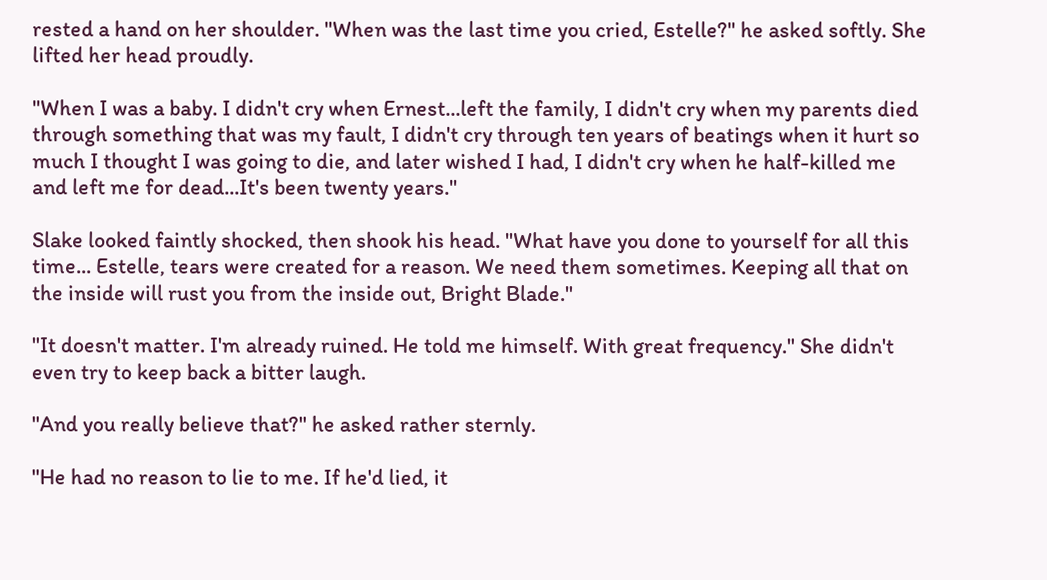rested a hand on her shoulder. "When was the last time you cried, Estelle?" he asked softly. She lifted her head proudly.

"When I was a baby. I didn't cry when Ernest...left the family, I didn't cry when my parents died through something that was my fault, I didn't cry through ten years of beatings when it hurt so much I thought I was going to die, and later wished I had, I didn't cry when he half-killed me and left me for dead...It's been twenty years."

Slake looked faintly shocked, then shook his head. "What have you done to yourself for all this time... Estelle, tears were created for a reason. We need them sometimes. Keeping all that on the inside will rust you from the inside out, Bright Blade."

"It doesn't matter. I'm already ruined. He told me himself. With great frequency." She didn't even try to keep back a bitter laugh.

"And you really believe that?" he asked rather sternly.

"He had no reason to lie to me. If he'd lied, it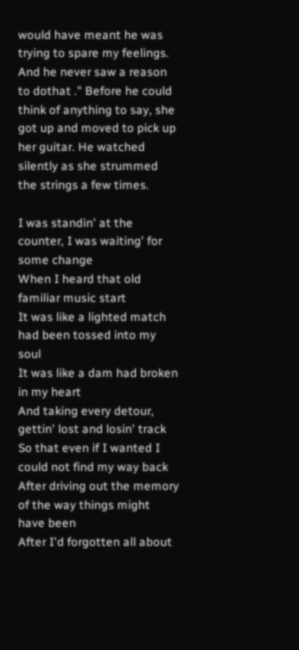would have meant he was trying to spare my feelings. And he never saw a reason to dothat ." Before he could think of anything to say, she got up and moved to pick up her guitar. He watched silently as she strummed the strings a few times.

I was standin' at the counter, I was waiting' for some change
When I heard that old familiar music start
It was like a lighted match had been tossed into my soul
It was like a dam had broken in my heart
And taking every detour, gettin' lost and losin' track
So that even if I wanted I could not find my way back
After driving out the memory of the way things might have been
After I'd forgotten all about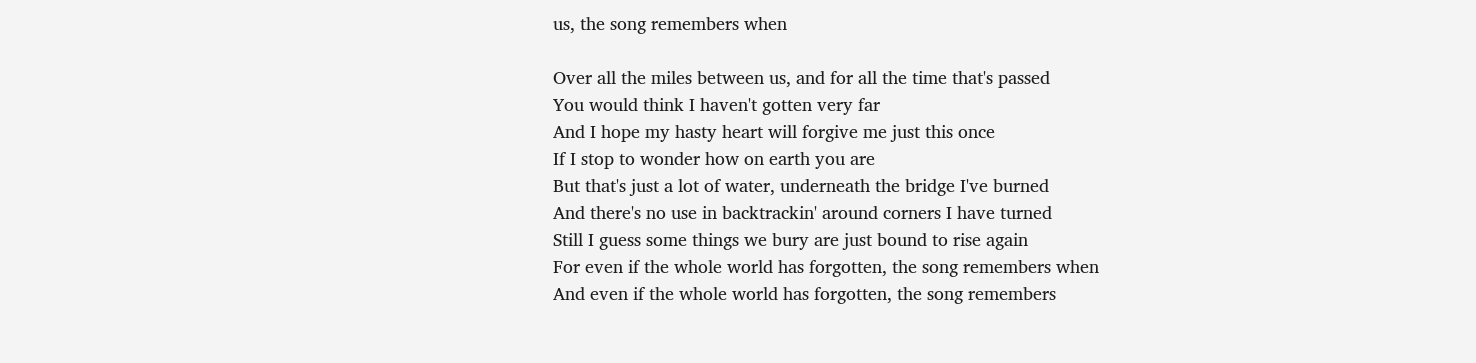us, the song remembers when

Over all the miles between us, and for all the time that's passed
You would think I haven't gotten very far
And I hope my hasty heart will forgive me just this once
If I stop to wonder how on earth you are
But that's just a lot of water, underneath the bridge I've burned
And there's no use in backtrackin' around corners I have turned
Still I guess some things we bury are just bound to rise again
For even if the whole world has forgotten, the song remembers when
And even if the whole world has forgotten, the song remembers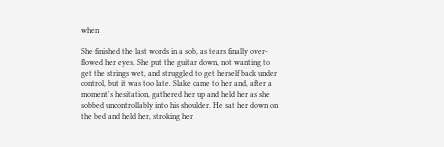when

She finished the last words in a sob, as tears finally over-flowed her eyes. She put the guitar down, not wanting to get the strings wet, and struggled to get herself back under control, but it was too late. Slake came to her and, after a moment's hesitation, gathered her up and held her as she sobbed uncontrollably into his shoulder. He sat her down on the bed and held her, stroking her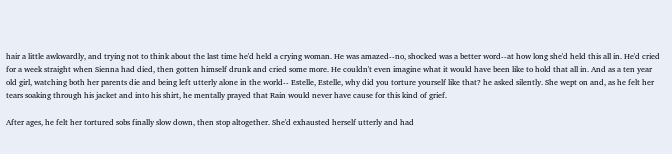hair a little awkwardly, and trying not to think about the last time he'd held a crying woman. He was amazed--no, shocked was a better word--at how long she'd held this all in. He'd cried for a week straight when Sienna had died, then gotten himself drunk and cried some more. He couldn't even imagine what it would have been like to hold that all in. And as a ten year old girl, watching both her parents die and being left utterly alone in the world-- Estelle, Estelle, why did you torture yourself like that? he asked silently. She wept on and, as he felt her tears soaking through his jacket and into his shirt, he mentally prayed that Rain would never have cause for this kind of grief.

After ages, he felt her tortured sobs finally slow down, then stop altogether. She'd exhausted herself utterly and had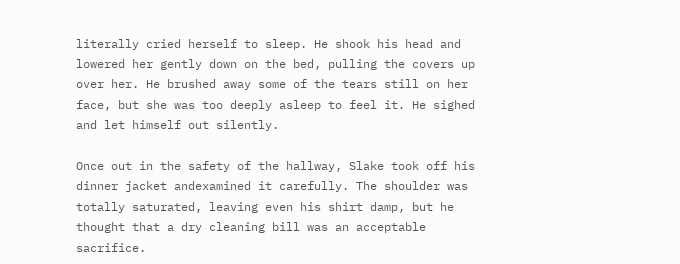literally cried herself to sleep. He shook his head and lowered her gently down on the bed, pulling the covers up over her. He brushed away some of the tears still on her face, but she was too deeply asleep to feel it. He sighed and let himself out silently.

Once out in the safety of the hallway, Slake took off his dinner jacket andexamined it carefully. The shoulder was totally saturated, leaving even his shirt damp, but he thought that a dry cleaning bill was an acceptable sacrifice.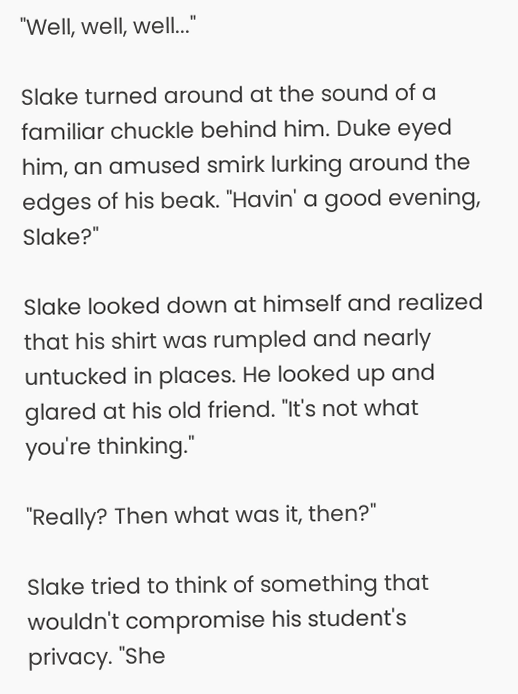"Well, well, well..."

Slake turned around at the sound of a familiar chuckle behind him. Duke eyed him, an amused smirk lurking around the edges of his beak. "Havin' a good evening, Slake?"

Slake looked down at himself and realized that his shirt was rumpled and nearly untucked in places. He looked up and glared at his old friend. "It's not what you're thinking."

"Really? Then what was it, then?"

Slake tried to think of something that wouldn't compromise his student's privacy. "She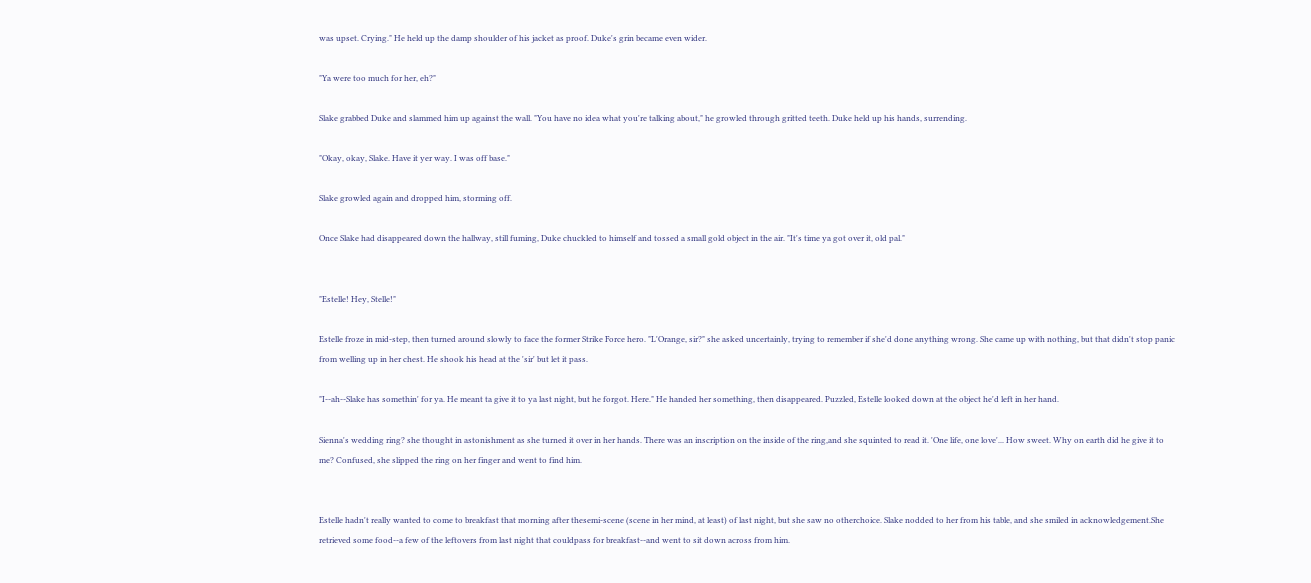was upset. Crying." He held up the damp shoulder of his jacket as proof. Duke's grin became even wider.

"Ya were too much for her, eh?"

Slake grabbed Duke and slammed him up against the wall. "You have no idea what you're talking about," he growled through gritted teeth. Duke held up his hands, surrending.

"Okay, okay, Slake. Have it yer way. I was off base."

Slake growled again and dropped him, storming off.

Once Slake had disappeared down the hallway, still fuming, Duke chuckled to himself and tossed a small gold object in the air. "It's time ya got over it, old pal."


"Estelle! Hey, Stelle!"

Estelle froze in mid-step, then turned around slowly to face the former Strike Force hero. "L'Orange, sir?" she asked uncertainly, trying to remember if she'd done anything wrong. She came up with nothing, but that didn't stop panic from welling up in her chest. He shook his head at the 'sir' but let it pass.

"I--ah--Slake has somethin' for ya. He meant ta give it to ya last night, but he forgot. Here." He handed her something, then disappeared. Puzzled, Estelle looked down at the object he'd left in her hand.

Sienna's wedding ring? she thought in astonishment as she turned it over in her hands. There was an inscription on the inside of the ring,and she squinted to read it. 'One life, one love'... How sweet. Why on earth did he give it to me? Confused, she slipped the ring on her finger and went to find him.


Estelle hadn't really wanted to come to breakfast that morning after thesemi-scene (scene in her mind, at least) of last night, but she saw no otherchoice. Slake nodded to her from his table, and she smiled in acknowledgement.She retrieved some food--a few of the leftovers from last night that couldpass for breakfast--and went to sit down across from him.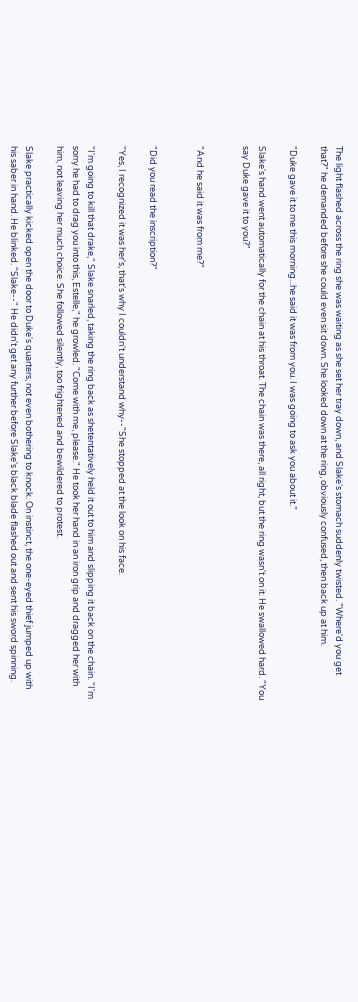The light flashed across the ring she was waiting as she set her tray down, and Slake's stomach suddenly twisted. "Where'd you get that?" he demanded before she could even sit down. She looked down at the ring, obviously confused, then back up at him.

"Duke gave it to me this morning...he said it was from you. I was going to ask you about it."

Slake's hand went automatically for the chain at his throat. The chain was there, all right, but the ring wasn't on it. He swallowed hard. "You say Duke gave it to you?"


"And he said it was from me?"


"Did you read the inscription?"

"Yes, I recognized it was her's, that's why I couldn't understand why--"She stopped at the look on his face.

"I'm going to kill that drake," Slake snarled, taking the ring back as shetentatively held it out to him and slipping it back on the chain. "I'm sorry he had to drag you into this, Estelle," he growled. "Come with me, please." He took her hand in an iron grip and dragged her with him, not leaving her much choice. She followed silently, too frightened and bewildered to protest.

Slake practically kicked open the door to Duke's quarters, not even bothering to knock. On instinct, the one-eyed thief jumped up with his saber in hand. He blinked. "Slake--" He didn't get any further before Slake's black blade flashed out and sent his sword spinning.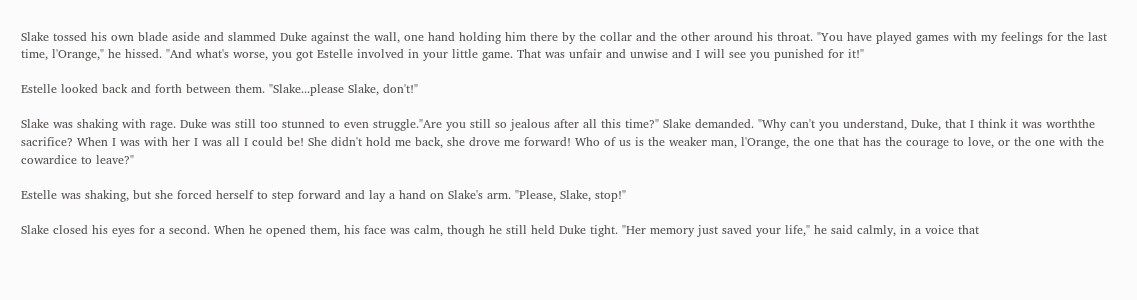Slake tossed his own blade aside and slammed Duke against the wall, one hand holding him there by the collar and the other around his throat. "You have played games with my feelings for the last time, l'Orange," he hissed. "And what's worse, you got Estelle involved in your little game. That was unfair and unwise and I will see you punished for it!"

Estelle looked back and forth between them. "Slake...please Slake, don't!"

Slake was shaking with rage. Duke was still too stunned to even struggle."Are you still so jealous after all this time?" Slake demanded. "Why can't you understand, Duke, that I think it was worththe sacrifice? When I was with her I was all I could be! She didn't hold me back, she drove me forward! Who of us is the weaker man, l'Orange, the one that has the courage to love, or the one with the cowardice to leave?"

Estelle was shaking, but she forced herself to step forward and lay a hand on Slake's arm. "Please, Slake, stop!"

Slake closed his eyes for a second. When he opened them, his face was calm, though he still held Duke tight. "Her memory just saved your life," he said calmly, in a voice that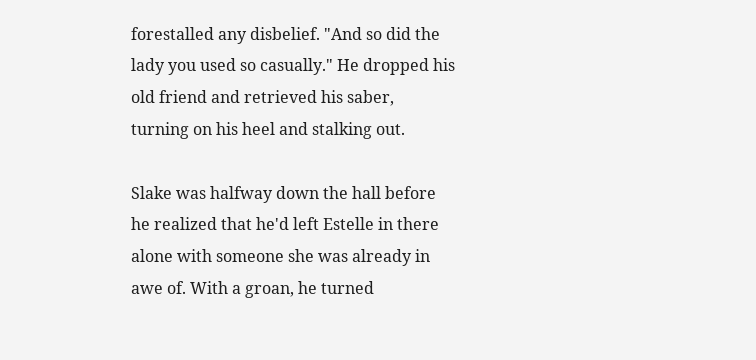forestalled any disbelief. "And so did the lady you used so casually." He dropped his old friend and retrieved his saber, turning on his heel and stalking out.

Slake was halfway down the hall before he realized that he'd left Estelle in there alone with someone she was already in awe of. With a groan, he turned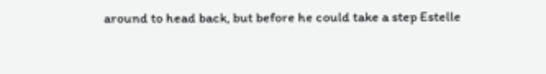around to head back, but before he could take a step Estelle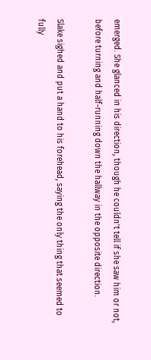emerged. She glanced in his direction, though he couldn't tell if she saw him or not, before turning and half-running down the hallway in the opposite direction.

Slake sighed and put a hand to his forehead, saying the only thing that seemed to fully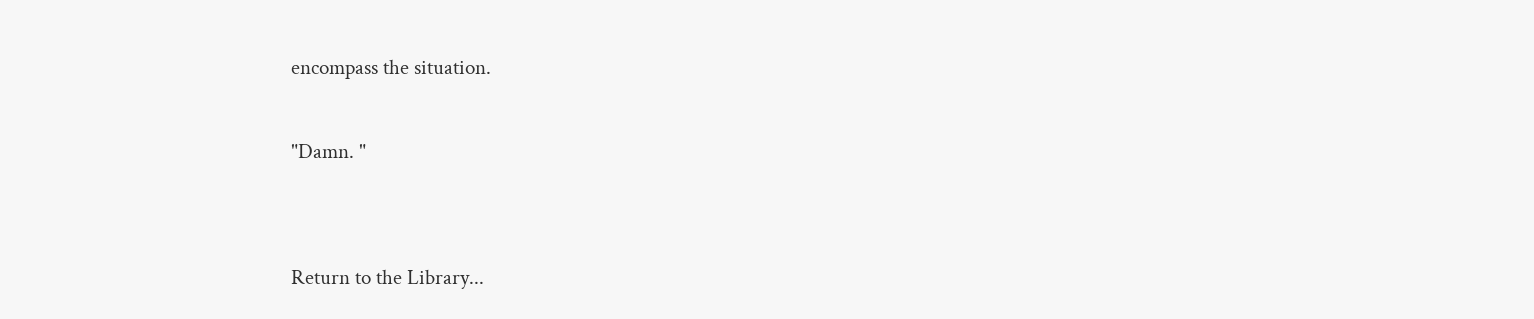encompass the situation.

"Damn. "


Return to the Library...